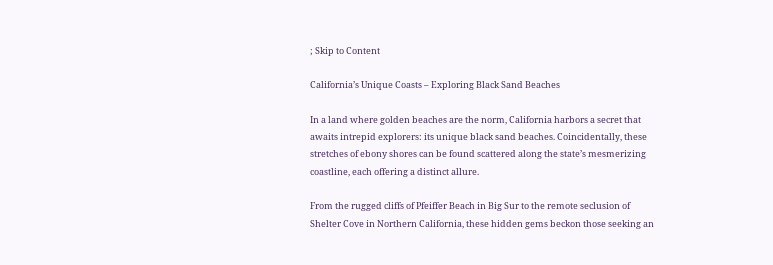; Skip to Content

California’s Unique Coasts – Exploring Black Sand Beaches

In a land where golden beaches are the norm, California harbors a secret that awaits intrepid explorers: its unique black sand beaches. Coincidentally, these stretches of ebony shores can be found scattered along the state’s mesmerizing coastline, each offering a distinct allure.

From the rugged cliffs of Pfeiffer Beach in Big Sur to the remote seclusion of Shelter Cove in Northern California, these hidden gems beckon those seeking an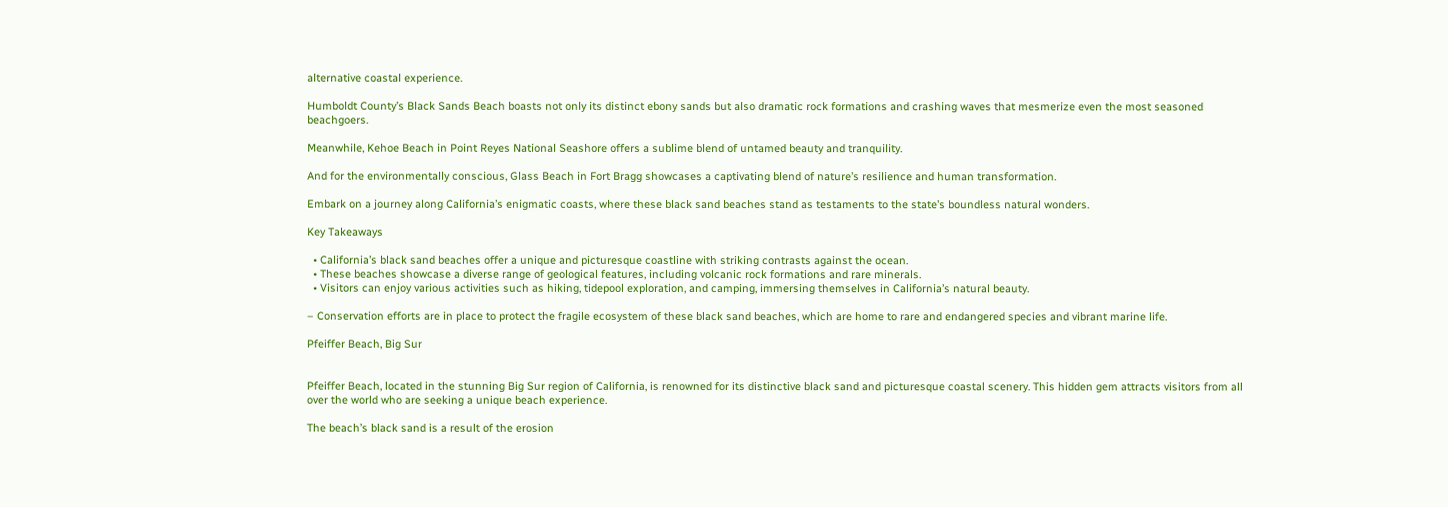alternative coastal experience.

Humboldt County’s Black Sands Beach boasts not only its distinct ebony sands but also dramatic rock formations and crashing waves that mesmerize even the most seasoned beachgoers.

Meanwhile, Kehoe Beach in Point Reyes National Seashore offers a sublime blend of untamed beauty and tranquility.

And for the environmentally conscious, Glass Beach in Fort Bragg showcases a captivating blend of nature’s resilience and human transformation.

Embark on a journey along California’s enigmatic coasts, where these black sand beaches stand as testaments to the state’s boundless natural wonders.

Key Takeaways

  • California’s black sand beaches offer a unique and picturesque coastline with striking contrasts against the ocean.
  • These beaches showcase a diverse range of geological features, including volcanic rock formations and rare minerals.
  • Visitors can enjoy various activities such as hiking, tidepool exploration, and camping, immersing themselves in California’s natural beauty.

– Conservation efforts are in place to protect the fragile ecosystem of these black sand beaches, which are home to rare and endangered species and vibrant marine life.

Pfeiffer Beach, Big Sur


Pfeiffer Beach, located in the stunning Big Sur region of California, is renowned for its distinctive black sand and picturesque coastal scenery. This hidden gem attracts visitors from all over the world who are seeking a unique beach experience.

The beach’s black sand is a result of the erosion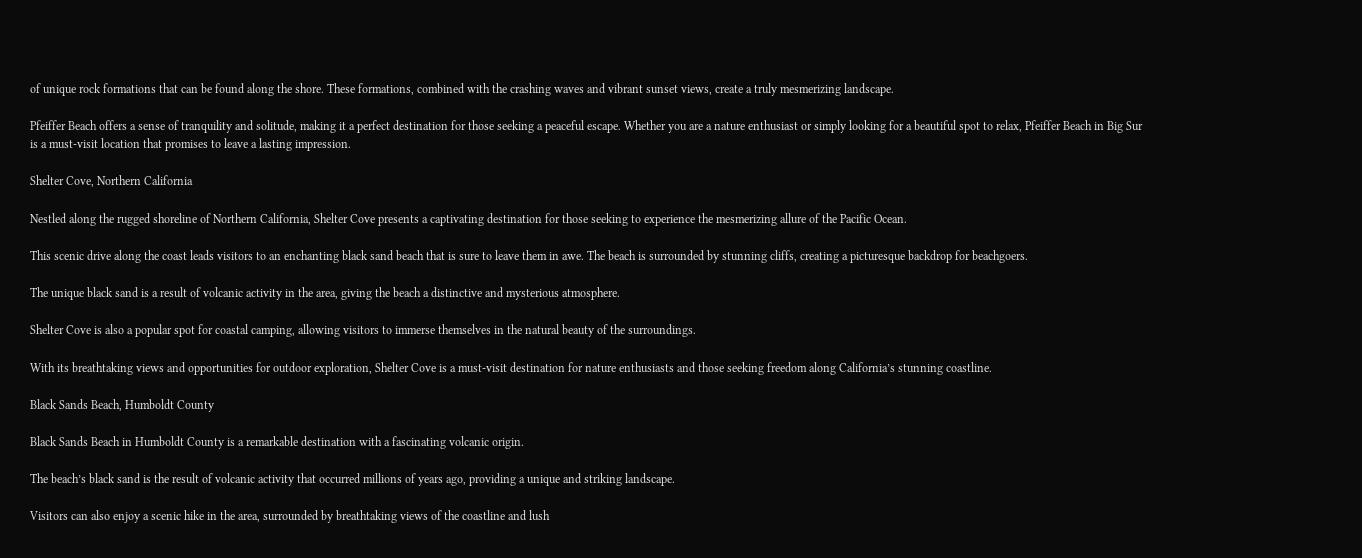of unique rock formations that can be found along the shore. These formations, combined with the crashing waves and vibrant sunset views, create a truly mesmerizing landscape.

Pfeiffer Beach offers a sense of tranquility and solitude, making it a perfect destination for those seeking a peaceful escape. Whether you are a nature enthusiast or simply looking for a beautiful spot to relax, Pfeiffer Beach in Big Sur is a must-visit location that promises to leave a lasting impression.

Shelter Cove, Northern California

Nestled along the rugged shoreline of Northern California, Shelter Cove presents a captivating destination for those seeking to experience the mesmerizing allure of the Pacific Ocean.

This scenic drive along the coast leads visitors to an enchanting black sand beach that is sure to leave them in awe. The beach is surrounded by stunning cliffs, creating a picturesque backdrop for beachgoers.

The unique black sand is a result of volcanic activity in the area, giving the beach a distinctive and mysterious atmosphere.

Shelter Cove is also a popular spot for coastal camping, allowing visitors to immerse themselves in the natural beauty of the surroundings.

With its breathtaking views and opportunities for outdoor exploration, Shelter Cove is a must-visit destination for nature enthusiasts and those seeking freedom along California’s stunning coastline.

Black Sands Beach, Humboldt County

Black Sands Beach in Humboldt County is a remarkable destination with a fascinating volcanic origin.

The beach’s black sand is the result of volcanic activity that occurred millions of years ago, providing a unique and striking landscape.

Visitors can also enjoy a scenic hike in the area, surrounded by breathtaking views of the coastline and lush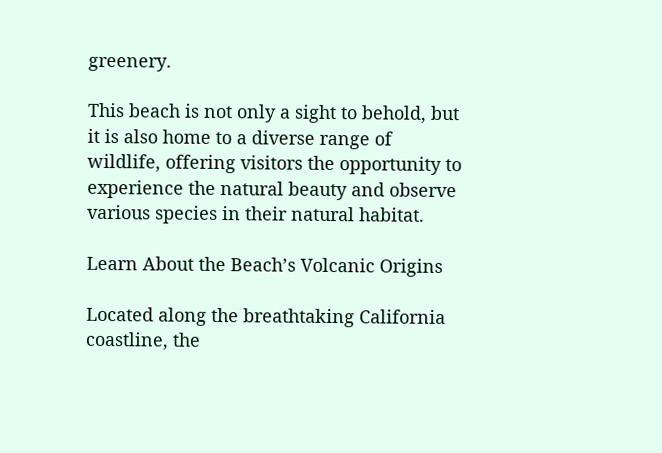greenery.

This beach is not only a sight to behold, but it is also home to a diverse range of wildlife, offering visitors the opportunity to experience the natural beauty and observe various species in their natural habitat.

Learn About the Beach’s Volcanic Origins

Located along the breathtaking California coastline, the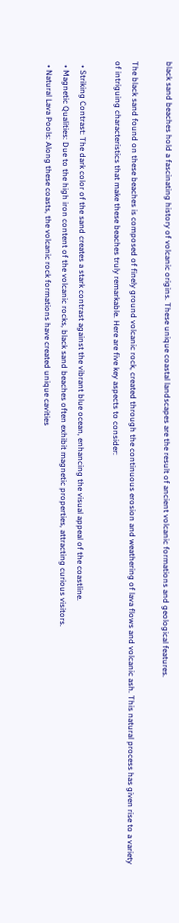black sand beaches hold a fascinating history of volcanic origins. These unique coastal landscapes are the result of ancient volcanic formations and geological features.

The black sand found on these beaches is composed of finely ground volcanic rock, created through the continuous erosion and weathering of lava flows and volcanic ash. This natural process has given rise to a variety of intriguing characteristics that make these beaches truly remarkable. Here are five key aspects to consider:

  • Striking Contrast: The dark color of the sand creates a stark contrast against the vibrant blue ocean, enhancing the visual appeal of the coastline.
  • Magnetic Qualities: Due to the high iron content of the volcanic rocks, black sand beaches often exhibit magnetic properties, attracting curious visitors.
  • Natural Lava Pools: Along these coasts, the volcanic rock formations have created unique cavities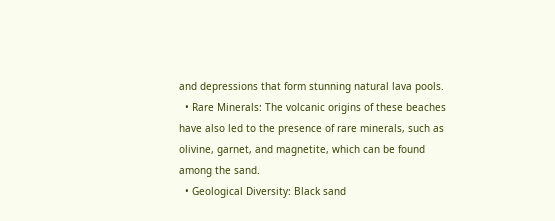and depressions that form stunning natural lava pools.
  • Rare Minerals: The volcanic origins of these beaches have also led to the presence of rare minerals, such as olivine, garnet, and magnetite, which can be found among the sand.
  • Geological Diversity: Black sand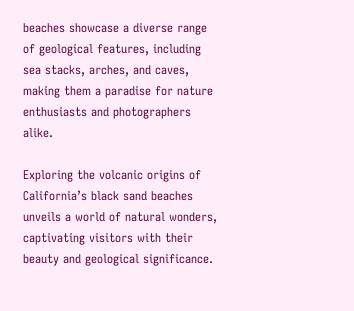beaches showcase a diverse range of geological features, including sea stacks, arches, and caves, making them a paradise for nature enthusiasts and photographers alike.

Exploring the volcanic origins of California’s black sand beaches unveils a world of natural wonders, captivating visitors with their beauty and geological significance.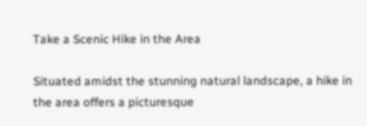Take a Scenic Hike in the Area

Situated amidst the stunning natural landscape, a hike in the area offers a picturesque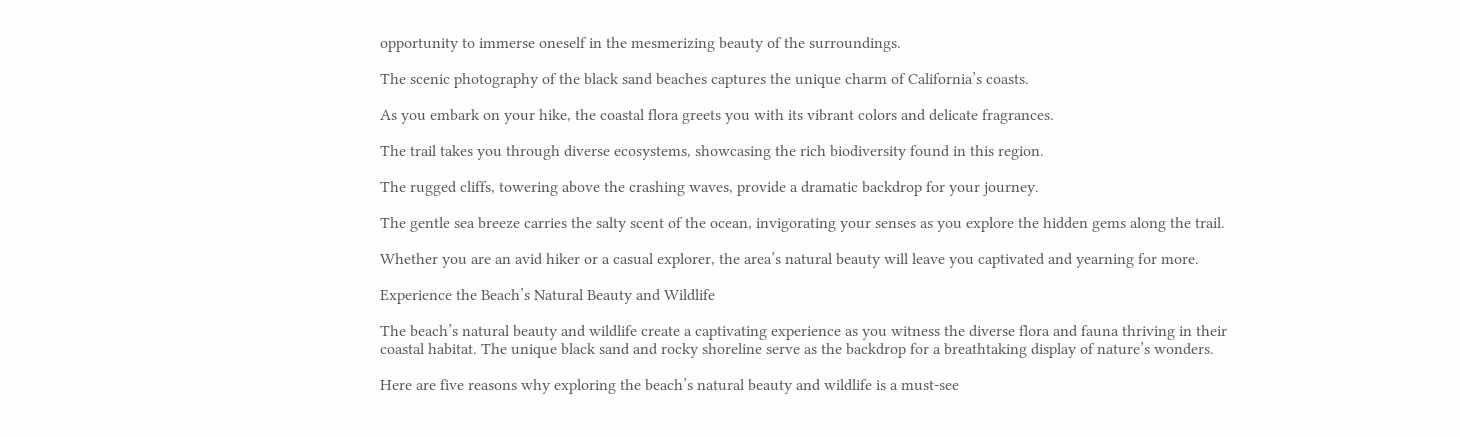opportunity to immerse oneself in the mesmerizing beauty of the surroundings.

The scenic photography of the black sand beaches captures the unique charm of California’s coasts.

As you embark on your hike, the coastal flora greets you with its vibrant colors and delicate fragrances.

The trail takes you through diverse ecosystems, showcasing the rich biodiversity found in this region.

The rugged cliffs, towering above the crashing waves, provide a dramatic backdrop for your journey.

The gentle sea breeze carries the salty scent of the ocean, invigorating your senses as you explore the hidden gems along the trail.

Whether you are an avid hiker or a casual explorer, the area’s natural beauty will leave you captivated and yearning for more.

Experience the Beach’s Natural Beauty and Wildlife

The beach’s natural beauty and wildlife create a captivating experience as you witness the diverse flora and fauna thriving in their coastal habitat. The unique black sand and rocky shoreline serve as the backdrop for a breathtaking display of nature’s wonders.

Here are five reasons why exploring the beach’s natural beauty and wildlife is a must-see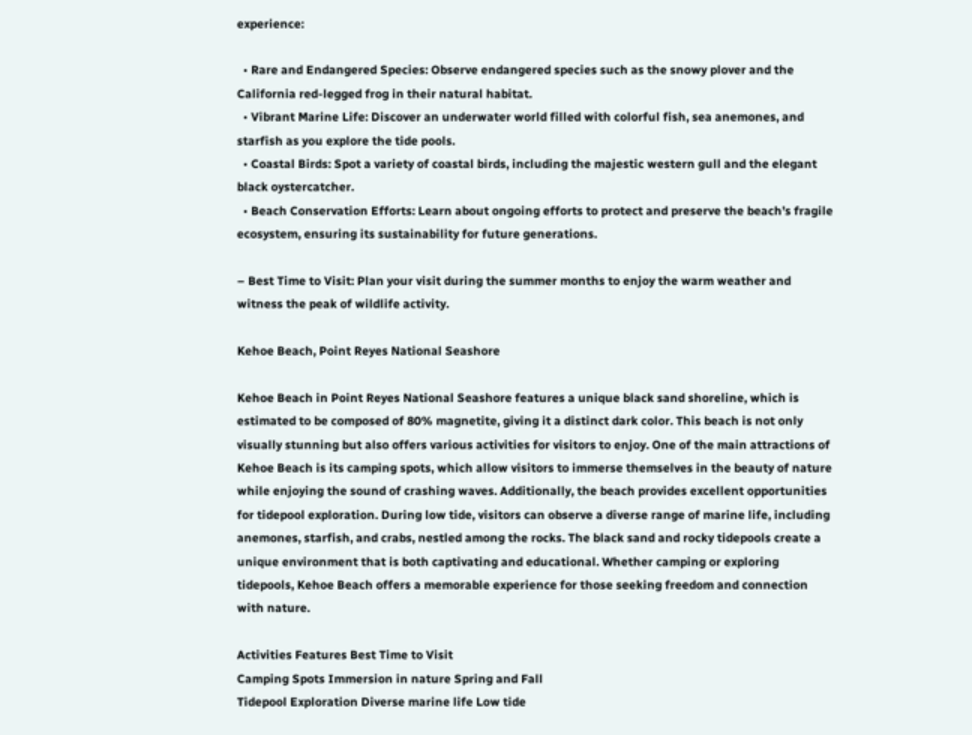experience:

  • Rare and Endangered Species: Observe endangered species such as the snowy plover and the California red-legged frog in their natural habitat.
  • Vibrant Marine Life: Discover an underwater world filled with colorful fish, sea anemones, and starfish as you explore the tide pools.
  • Coastal Birds: Spot a variety of coastal birds, including the majestic western gull and the elegant black oystercatcher.
  • Beach Conservation Efforts: Learn about ongoing efforts to protect and preserve the beach’s fragile ecosystem, ensuring its sustainability for future generations.

– Best Time to Visit: Plan your visit during the summer months to enjoy the warm weather and witness the peak of wildlife activity.

Kehoe Beach, Point Reyes National Seashore

Kehoe Beach in Point Reyes National Seashore features a unique black sand shoreline, which is estimated to be composed of 80% magnetite, giving it a distinct dark color. This beach is not only visually stunning but also offers various activities for visitors to enjoy. One of the main attractions of Kehoe Beach is its camping spots, which allow visitors to immerse themselves in the beauty of nature while enjoying the sound of crashing waves. Additionally, the beach provides excellent opportunities for tidepool exploration. During low tide, visitors can observe a diverse range of marine life, including anemones, starfish, and crabs, nestled among the rocks. The black sand and rocky tidepools create a unique environment that is both captivating and educational. Whether camping or exploring tidepools, Kehoe Beach offers a memorable experience for those seeking freedom and connection with nature.

Activities Features Best Time to Visit
Camping Spots Immersion in nature Spring and Fall
Tidepool Exploration Diverse marine life Low tide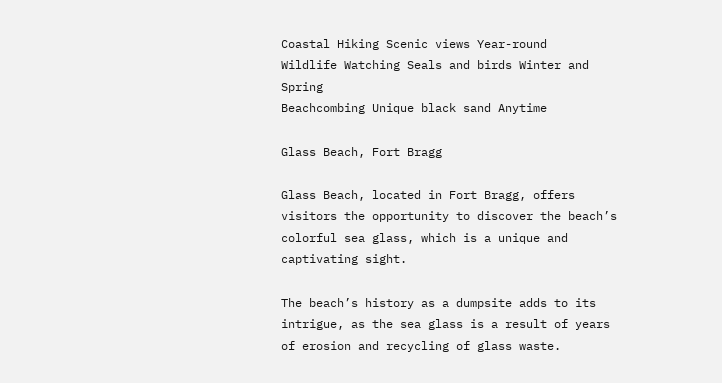Coastal Hiking Scenic views Year-round
Wildlife Watching Seals and birds Winter and Spring
Beachcombing Unique black sand Anytime

Glass Beach, Fort Bragg

Glass Beach, located in Fort Bragg, offers visitors the opportunity to discover the beach’s colorful sea glass, which is a unique and captivating sight.

The beach’s history as a dumpsite adds to its intrigue, as the sea glass is a result of years of erosion and recycling of glass waste.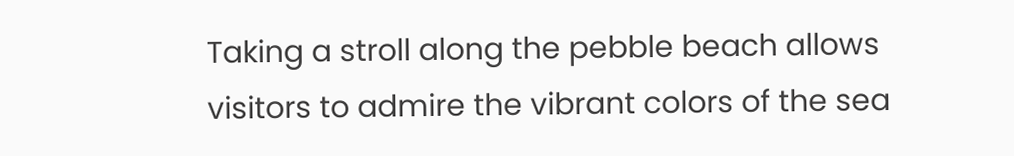Taking a stroll along the pebble beach allows visitors to admire the vibrant colors of the sea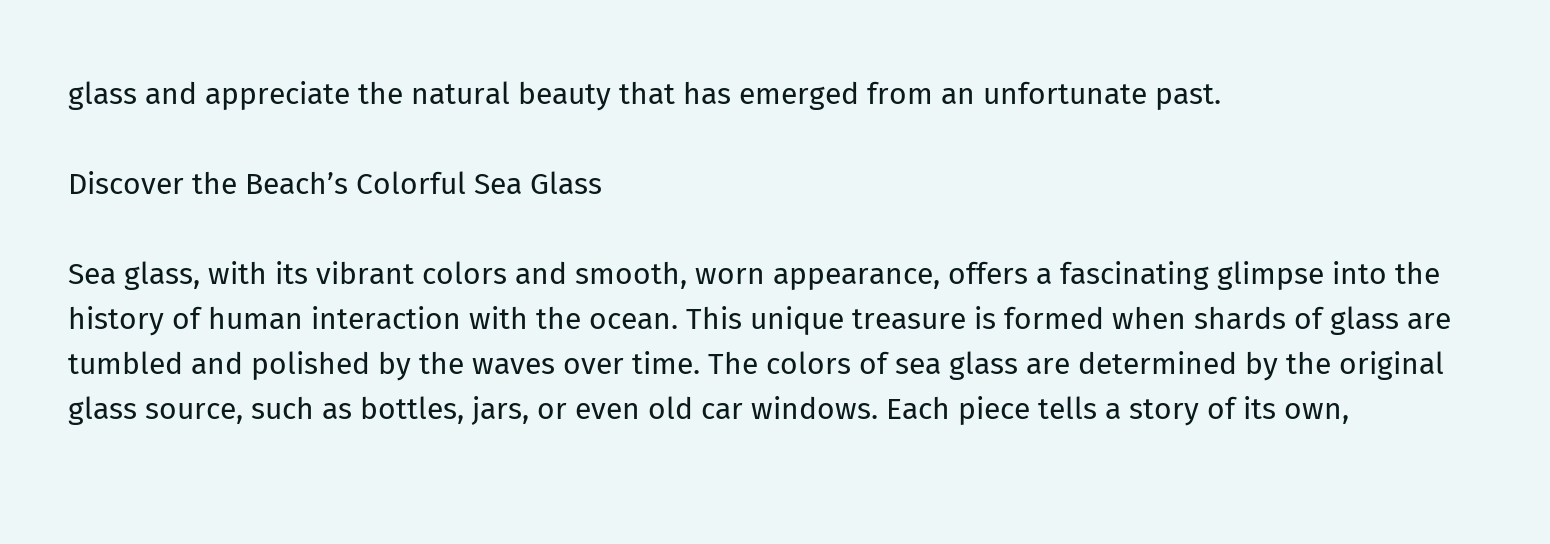glass and appreciate the natural beauty that has emerged from an unfortunate past.

Discover the Beach’s Colorful Sea Glass

Sea glass, with its vibrant colors and smooth, worn appearance, offers a fascinating glimpse into the history of human interaction with the ocean. This unique treasure is formed when shards of glass are tumbled and polished by the waves over time. The colors of sea glass are determined by the original glass source, such as bottles, jars, or even old car windows. Each piece tells a story of its own,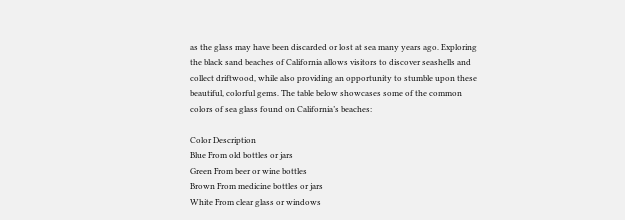as the glass may have been discarded or lost at sea many years ago. Exploring the black sand beaches of California allows visitors to discover seashells and collect driftwood, while also providing an opportunity to stumble upon these beautiful, colorful gems. The table below showcases some of the common colors of sea glass found on California’s beaches:

Color Description
Blue From old bottles or jars
Green From beer or wine bottles
Brown From medicine bottles or jars
White From clear glass or windows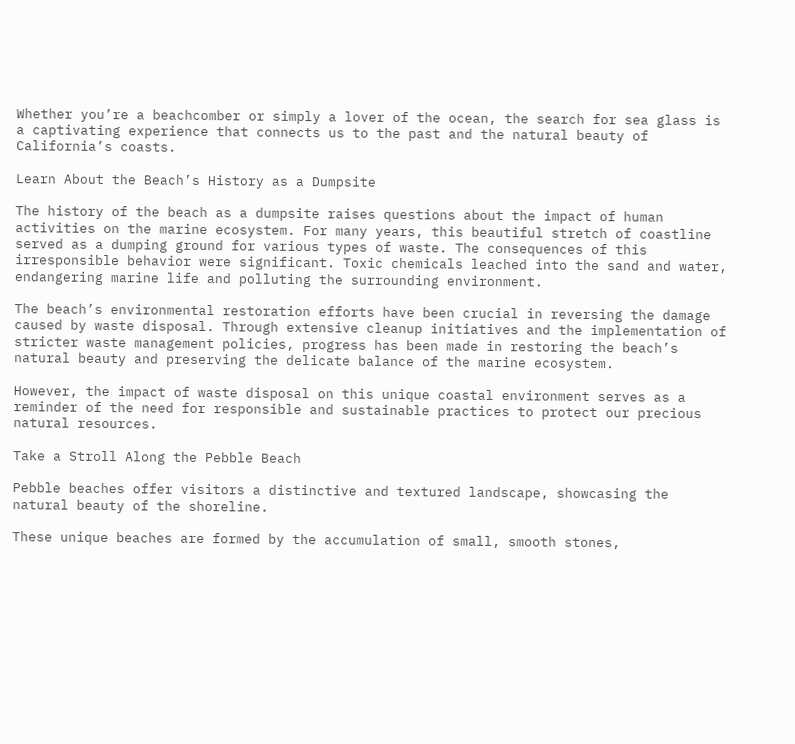Whether you’re a beachcomber or simply a lover of the ocean, the search for sea glass is a captivating experience that connects us to the past and the natural beauty of California’s coasts.

Learn About the Beach’s History as a Dumpsite

The history of the beach as a dumpsite raises questions about the impact of human activities on the marine ecosystem. For many years, this beautiful stretch of coastline served as a dumping ground for various types of waste. The consequences of this irresponsible behavior were significant. Toxic chemicals leached into the sand and water, endangering marine life and polluting the surrounding environment.

The beach’s environmental restoration efforts have been crucial in reversing the damage caused by waste disposal. Through extensive cleanup initiatives and the implementation of stricter waste management policies, progress has been made in restoring the beach’s natural beauty and preserving the delicate balance of the marine ecosystem.

However, the impact of waste disposal on this unique coastal environment serves as a reminder of the need for responsible and sustainable practices to protect our precious natural resources.

Take a Stroll Along the Pebble Beach

Pebble beaches offer visitors a distinctive and textured landscape, showcasing the natural beauty of the shoreline.

These unique beaches are formed by the accumulation of small, smooth stones,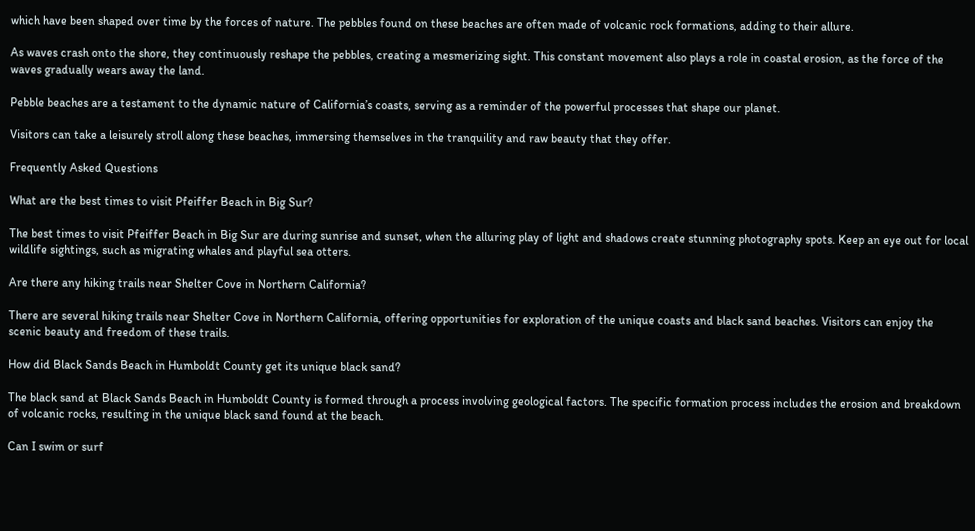which have been shaped over time by the forces of nature. The pebbles found on these beaches are often made of volcanic rock formations, adding to their allure.

As waves crash onto the shore, they continuously reshape the pebbles, creating a mesmerizing sight. This constant movement also plays a role in coastal erosion, as the force of the waves gradually wears away the land.

Pebble beaches are a testament to the dynamic nature of California’s coasts, serving as a reminder of the powerful processes that shape our planet.

Visitors can take a leisurely stroll along these beaches, immersing themselves in the tranquility and raw beauty that they offer.

Frequently Asked Questions

What are the best times to visit Pfeiffer Beach in Big Sur?

The best times to visit Pfeiffer Beach in Big Sur are during sunrise and sunset, when the alluring play of light and shadows create stunning photography spots. Keep an eye out for local wildlife sightings, such as migrating whales and playful sea otters.

Are there any hiking trails near Shelter Cove in Northern California?

There are several hiking trails near Shelter Cove in Northern California, offering opportunities for exploration of the unique coasts and black sand beaches. Visitors can enjoy the scenic beauty and freedom of these trails.

How did Black Sands Beach in Humboldt County get its unique black sand?

The black sand at Black Sands Beach in Humboldt County is formed through a process involving geological factors. The specific formation process includes the erosion and breakdown of volcanic rocks, resulting in the unique black sand found at the beach.

Can I swim or surf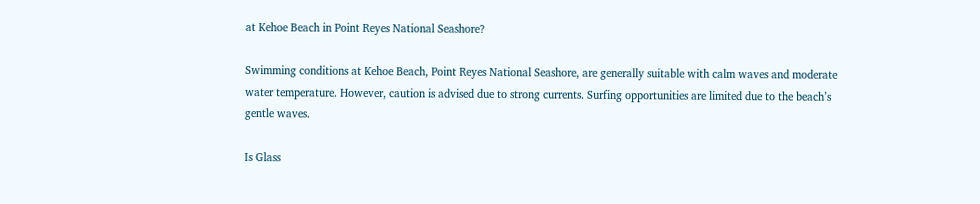at Kehoe Beach in Point Reyes National Seashore?

Swimming conditions at Kehoe Beach, Point Reyes National Seashore, are generally suitable with calm waves and moderate water temperature. However, caution is advised due to strong currents. Surfing opportunities are limited due to the beach’s gentle waves.

Is Glass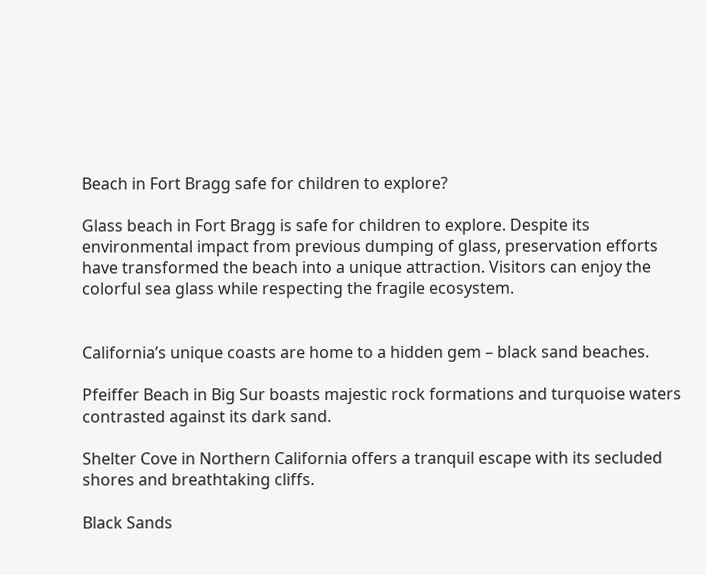Beach in Fort Bragg safe for children to explore?

Glass beach in Fort Bragg is safe for children to explore. Despite its environmental impact from previous dumping of glass, preservation efforts have transformed the beach into a unique attraction. Visitors can enjoy the colorful sea glass while respecting the fragile ecosystem.


California’s unique coasts are home to a hidden gem – black sand beaches.

Pfeiffer Beach in Big Sur boasts majestic rock formations and turquoise waters contrasted against its dark sand.

Shelter Cove in Northern California offers a tranquil escape with its secluded shores and breathtaking cliffs.

Black Sands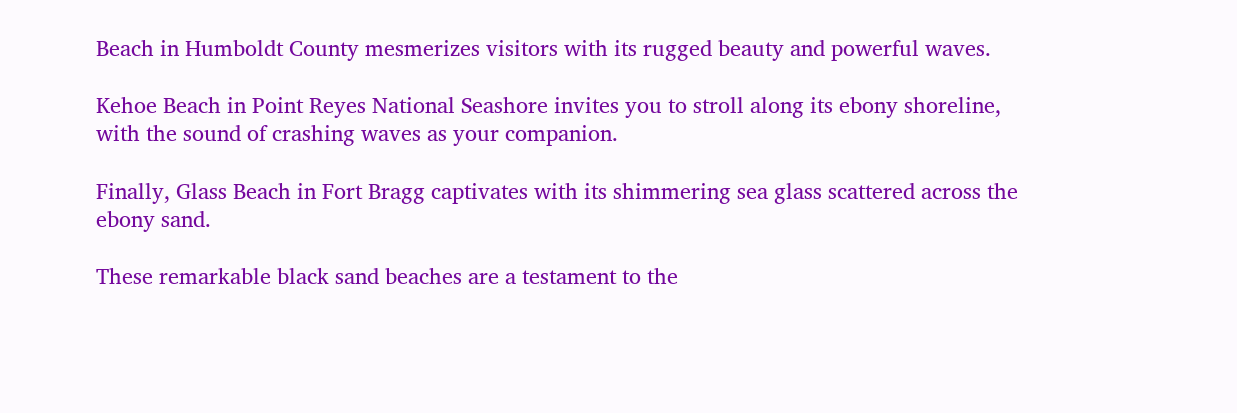Beach in Humboldt County mesmerizes visitors with its rugged beauty and powerful waves.

Kehoe Beach in Point Reyes National Seashore invites you to stroll along its ebony shoreline, with the sound of crashing waves as your companion.

Finally, Glass Beach in Fort Bragg captivates with its shimmering sea glass scattered across the ebony sand.

These remarkable black sand beaches are a testament to the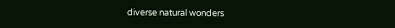diverse natural wonders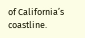of California’s coastline.